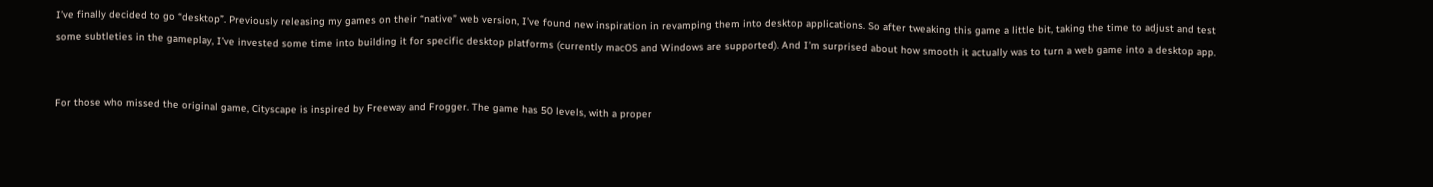I’ve finally decided to go “desktop”. Previously releasing my games on their “native” web version, I’ve found new inspiration in revamping them into desktop applications. So after tweaking this game a little bit, taking the time to adjust and test some subtleties in the gameplay, I’ve invested some time into building it for specific desktop platforms (currently macOS and Windows are supported). And I’m surprised about how smooth it actually was to turn a web game into a desktop app.


For those who missed the original game, Cityscape is inspired by Freeway and Frogger. The game has 50 levels, with a proper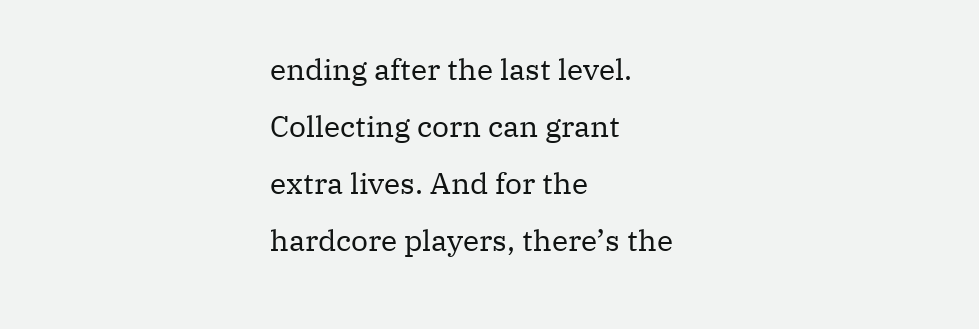ending after the last level. Collecting corn can grant extra lives. And for the hardcore players, there’s the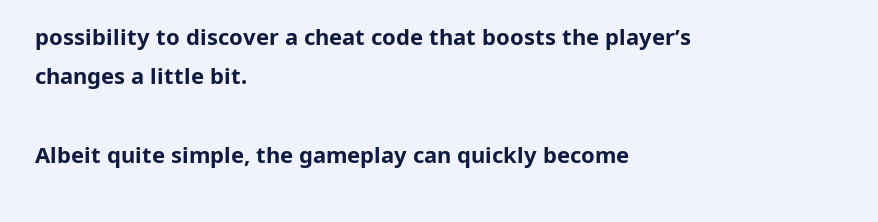possibility to discover a cheat code that boosts the player’s changes a little bit.

Albeit quite simple, the gameplay can quickly become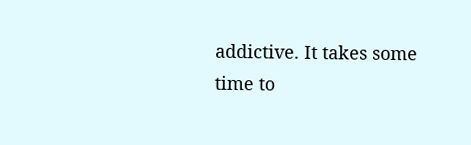addictive. It takes some time to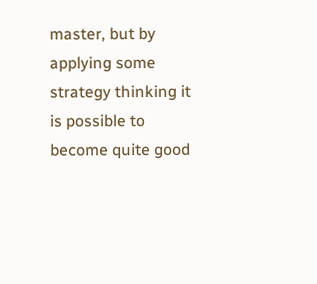master, but by applying some strategy thinking it is possible to become quite good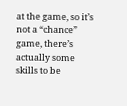at the game, so it’s not a “chance” game, there’s actually some skills to be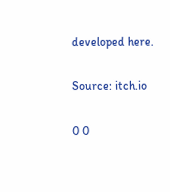developed here.

Source: itch.io

0 0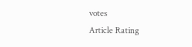votes
Article Rating